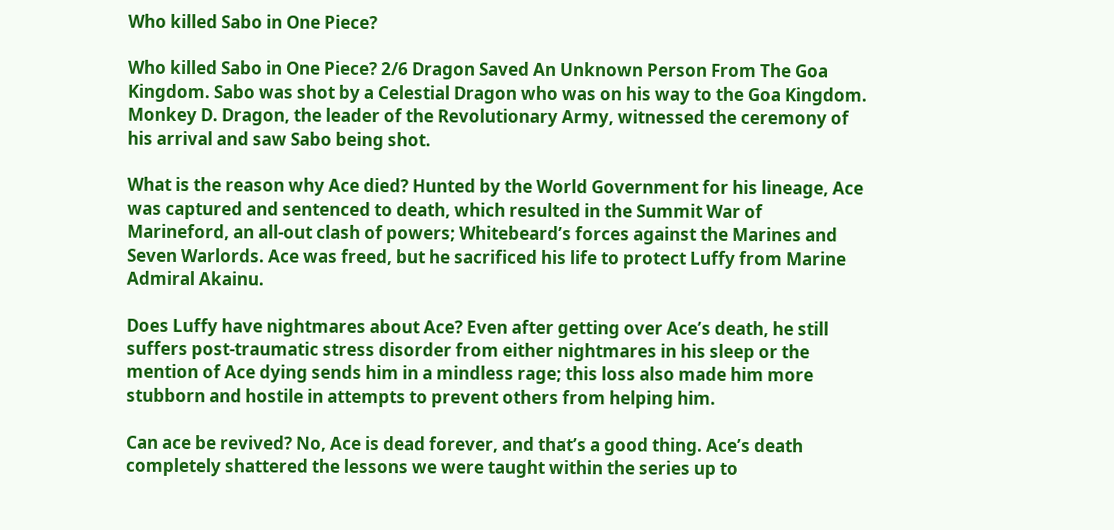Who killed Sabo in One Piece?

Who killed Sabo in One Piece? 2/6 Dragon Saved An Unknown Person From The Goa Kingdom. Sabo was shot by a Celestial Dragon who was on his way to the Goa Kingdom. Monkey D. Dragon, the leader of the Revolutionary Army, witnessed the ceremony of his arrival and saw Sabo being shot.

What is the reason why Ace died? Hunted by the World Government for his lineage, Ace was captured and sentenced to death, which resulted in the Summit War of Marineford, an all-out clash of powers; Whitebeard’s forces against the Marines and Seven Warlords. Ace was freed, but he sacrificed his life to protect Luffy from Marine Admiral Akainu.

Does Luffy have nightmares about Ace? Even after getting over Ace’s death, he still suffers post-traumatic stress disorder from either nightmares in his sleep or the mention of Ace dying sends him in a mindless rage; this loss also made him more stubborn and hostile in attempts to prevent others from helping him.

Can ace be revived? No, Ace is dead forever, and that’s a good thing. Ace’s death completely shattered the lessons we were taught within the series up to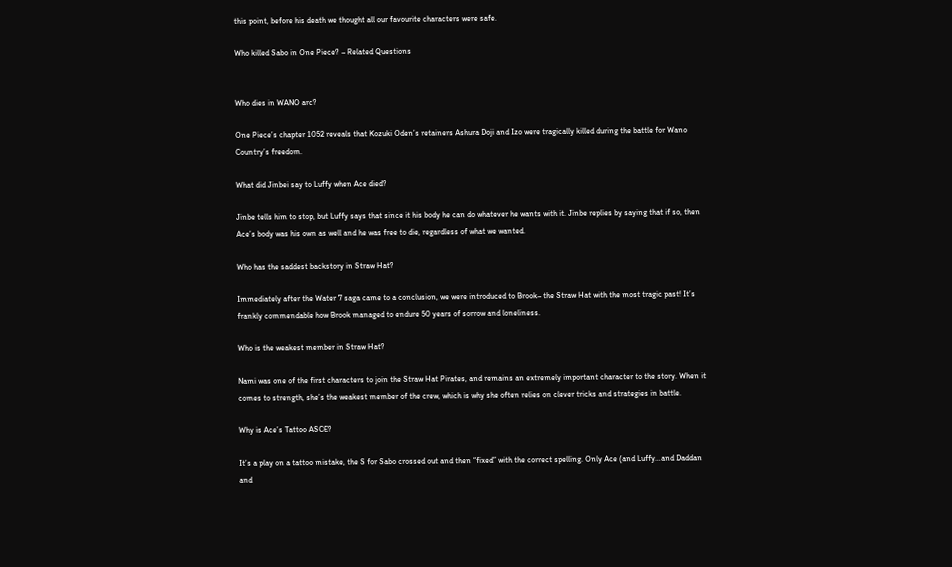this point, before his death we thought all our favourite characters were safe.

Who killed Sabo in One Piece? – Related Questions


Who dies in WANO arc?

One Piece’s chapter 1052 reveals that Kozuki Oden’s retainers Ashura Doji and Izo were tragically killed during the battle for Wano Country’s freedom.

What did Jinbei say to Luffy when Ace died?

Jinbe tells him to stop, but Luffy says that since it his body he can do whatever he wants with it. Jinbe replies by saying that if so, then Ace’s body was his own as well and he was free to die, regardless of what we wanted.

Who has the saddest backstory in Straw Hat?

Immediately after the Water 7 saga came to a conclusion, we were introduced to Brook– the Straw Hat with the most tragic past! It’s frankly commendable how Brook managed to endure 50 years of sorrow and loneliness.

Who is the weakest member in Straw Hat?

Nami was one of the first characters to join the Straw Hat Pirates, and remains an extremely important character to the story. When it comes to strength, she’s the weakest member of the crew, which is why she often relies on clever tricks and strategies in battle.

Why is Ace’s Tattoo ASCE?

It’s a play on a tattoo mistake, the S for Sabo crossed out and then “fixed” with the correct spelling. Only Ace (and Luffy…and Daddan and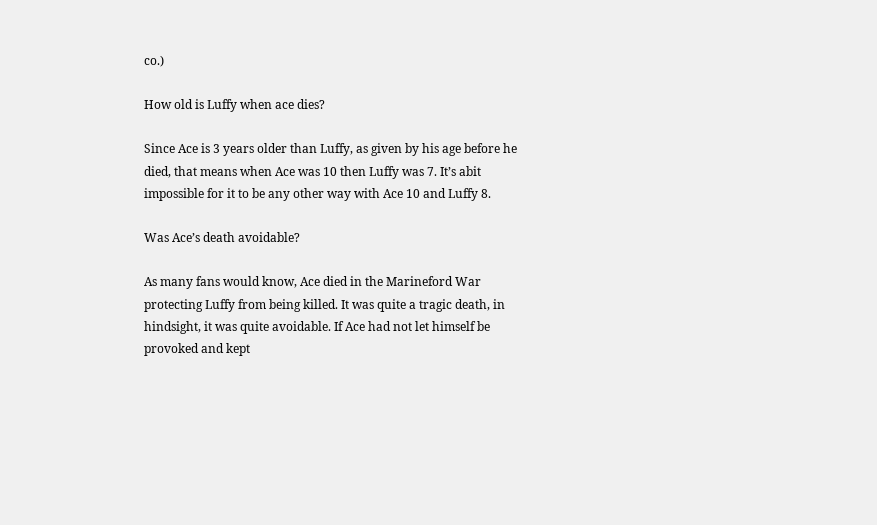co.)

How old is Luffy when ace dies?

Since Ace is 3 years older than Luffy, as given by his age before he died, that means when Ace was 10 then Luffy was 7. It’s abit impossible for it to be any other way with Ace 10 and Luffy 8.

Was Ace’s death avoidable?

As many fans would know, Ace died in the Marineford War protecting Luffy from being killed. It was quite a tragic death, in hindsight, it was quite avoidable. If Ace had not let himself be provoked and kept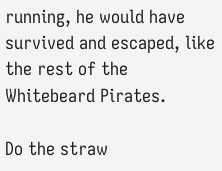running, he would have survived and escaped, like the rest of the Whitebeard Pirates.

Do the straw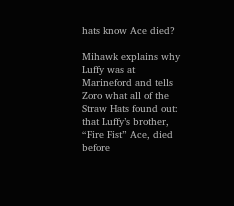hats know Ace died?

Mihawk explains why Luffy was at Marineford and tells Zoro what all of the Straw Hats found out: that Luffy’s brother, “Fire Fist” Ace, died before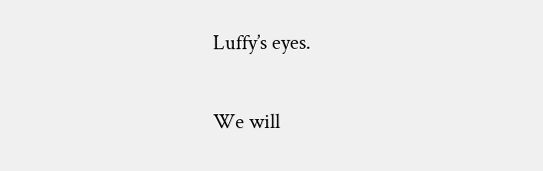Luffy’s eyes.

We will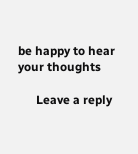be happy to hear your thoughts

      Leave a reply